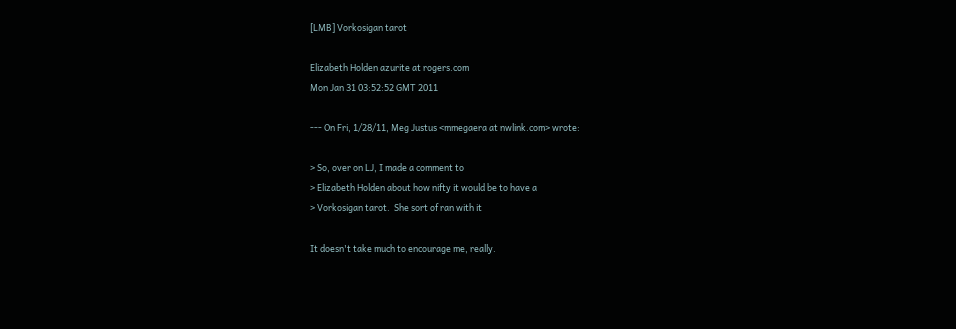[LMB] Vorkosigan tarot

Elizabeth Holden azurite at rogers.com
Mon Jan 31 03:52:52 GMT 2011

--- On Fri, 1/28/11, Meg Justus <mmegaera at nwlink.com> wrote:

> So, over on LJ, I made a comment to
> Elizabeth Holden about how nifty it would be to have a
> Vorkosigan tarot.  She sort of ran with it

It doesn't take much to encourage me, really.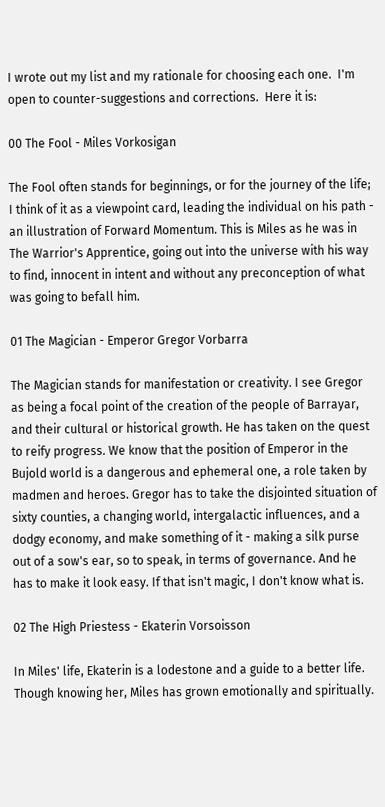I wrote out my list and my rationale for choosing each one.  I'm open to counter-suggestions and corrections.  Here it is:

00 The Fool - Miles Vorkosigan

The Fool often stands for beginnings, or for the journey of the life; I think of it as a viewpoint card, leading the individual on his path - an illustration of Forward Momentum. This is Miles as he was in The Warrior's Apprentice, going out into the universe with his way to find, innocent in intent and without any preconception of what was going to befall him.

01 The Magician - Emperor Gregor Vorbarra

The Magician stands for manifestation or creativity. I see Gregor as being a focal point of the creation of the people of Barrayar, and their cultural or historical growth. He has taken on the quest to reify progress. We know that the position of Emperor in the Bujold world is a dangerous and ephemeral one, a role taken by madmen and heroes. Gregor has to take the disjointed situation of sixty counties, a changing world, intergalactic influences, and a dodgy economy, and make something of it - making a silk purse out of a sow's ear, so to speak, in terms of governance. And he has to make it look easy. If that isn't magic, I don't know what is.

02 The High Priestess - Ekaterin Vorsoisson

In Miles' life, Ekaterin is a lodestone and a guide to a better life. Though knowing her, Miles has grown emotionally and spiritually.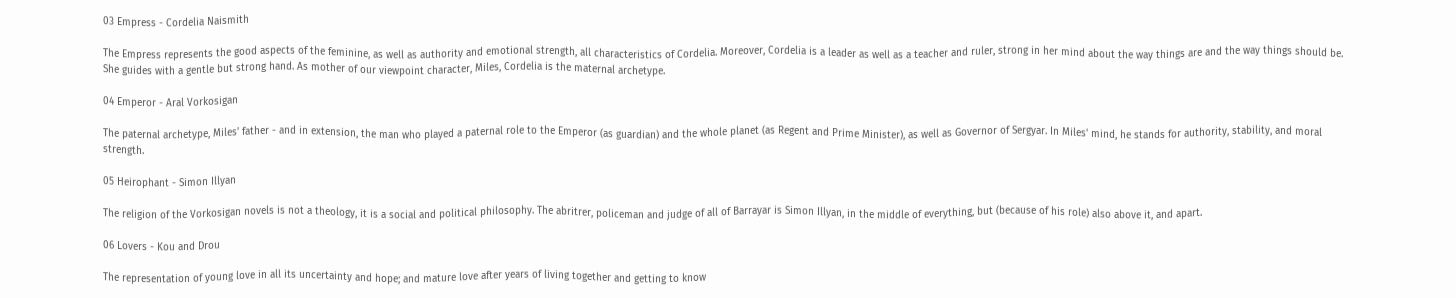03 Empress - Cordelia Naismith

The Empress represents the good aspects of the feminine, as well as authority and emotional strength, all characteristics of Cordelia. Moreover, Cordelia is a leader as well as a teacher and ruler, strong in her mind about the way things are and the way things should be. She guides with a gentle but strong hand. As mother of our viewpoint character, Miles, Cordelia is the maternal archetype.

04 Emperor - Aral Vorkosigan

The paternal archetype, Miles' father - and in extension, the man who played a paternal role to the Emperor (as guardian) and the whole planet (as Regent and Prime Minister), as well as Governor of Sergyar. In Miles' mind, he stands for authority, stability, and moral strength.

05 Heirophant - Simon Illyan

The religion of the Vorkosigan novels is not a theology, it is a social and political philosophy. The abritrer, policeman and judge of all of Barrayar is Simon Illyan, in the middle of everything, but (because of his role) also above it, and apart.

06 Lovers - Kou and Drou

The representation of young love in all its uncertainty and hope; and mature love after years of living together and getting to know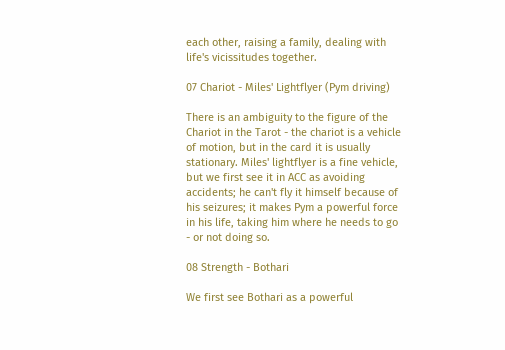each other, raising a family, dealing with life's vicissitudes together.

07 Chariot - Miles' Lightflyer (Pym driving)

There is an ambiguity to the figure of the Chariot in the Tarot - the chariot is a vehicle of motion, but in the card it is usually stationary. Miles' lightflyer is a fine vehicle, but we first see it in ACC as avoiding accidents; he can't fly it himself because of his seizures; it makes Pym a powerful force in his life, taking him where he needs to go - or not doing so.

08 Strength - Bothari

We first see Bothari as a powerful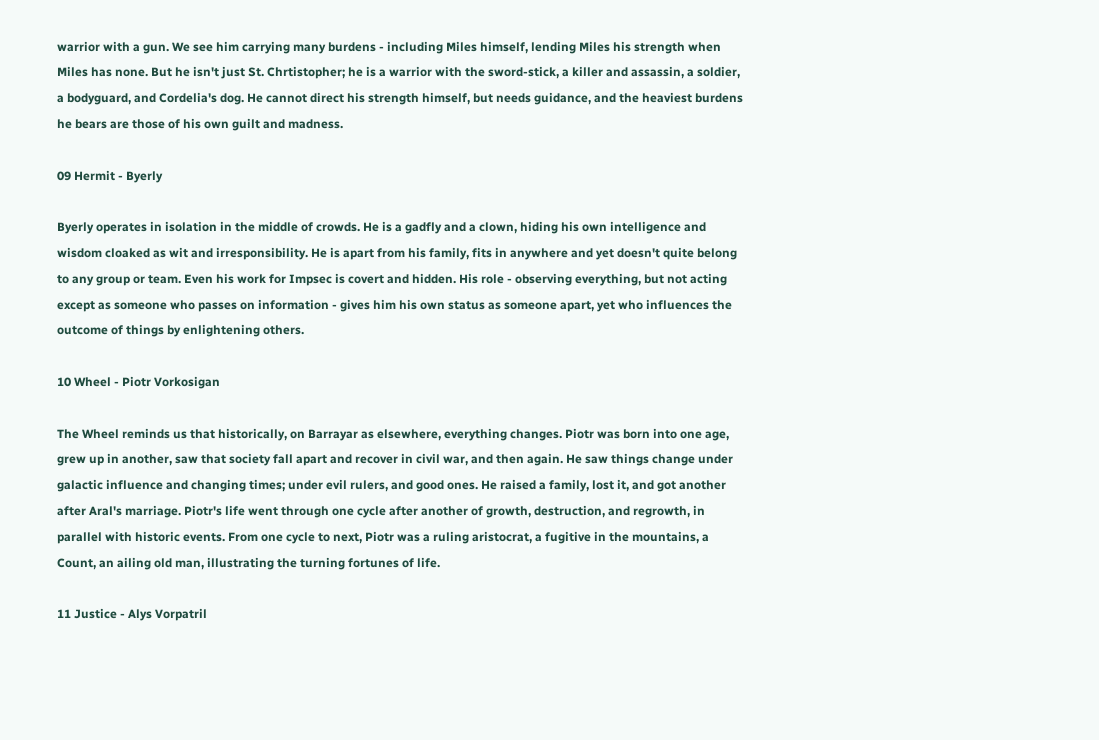warrior with a gun. We see him carrying many burdens - including Miles himself, lending Miles his strength when Miles has none. But he isn't just St. Chrtistopher; he is a warrior with the sword-stick, a killer and assassin, a soldier, a bodyguard, and Cordelia's dog. He cannot direct his strength himself, but needs guidance, and the heaviest burdens he bears are those of his own guilt and madness.

09 Hermit - Byerly

Byerly operates in isolation in the middle of crowds. He is a gadfly and a clown, hiding his own intelligence and wisdom cloaked as wit and irresponsibility. He is apart from his family, fits in anywhere and yet doesn't quite belong to any group or team. Even his work for Impsec is covert and hidden. His role - observing everything, but not acting except as someone who passes on information - gives him his own status as someone apart, yet who influences the outcome of things by enlightening others.

10 Wheel - Piotr Vorkosigan

The Wheel reminds us that historically, on Barrayar as elsewhere, everything changes. Piotr was born into one age, grew up in another, saw that society fall apart and recover in civil war, and then again. He saw things change under galactic influence and changing times; under evil rulers, and good ones. He raised a family, lost it, and got another after Aral's marriage. Piotr's life went through one cycle after another of growth, destruction, and regrowth, in parallel with historic events. From one cycle to next, Piotr was a ruling aristocrat, a fugitive in the mountains, a Count, an ailing old man, illustrating the turning fortunes of life.

11 Justice - Alys Vorpatril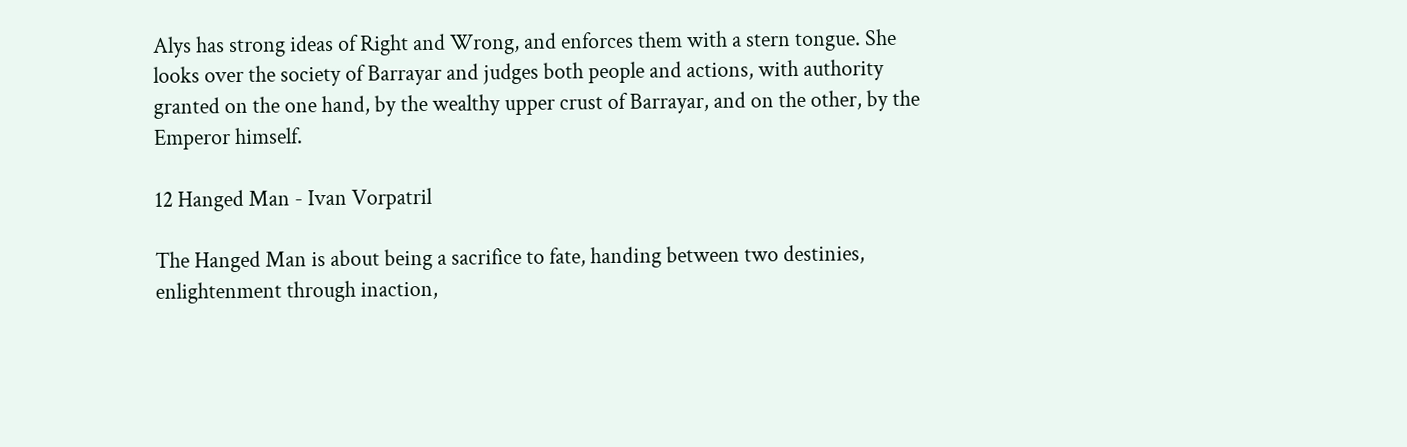Alys has strong ideas of Right and Wrong, and enforces them with a stern tongue. She looks over the society of Barrayar and judges both people and actions, with authority granted on the one hand, by the wealthy upper crust of Barrayar, and on the other, by the Emperor himself.

12 Hanged Man - Ivan Vorpatril

The Hanged Man is about being a sacrifice to fate, handing between two destinies, enlightenment through inaction,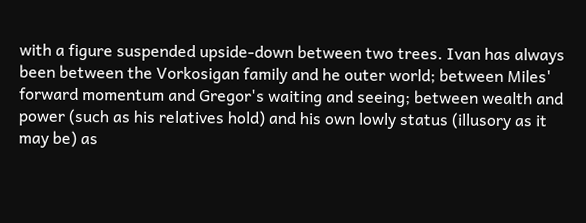with a figure suspended upside-down between two trees. Ivan has always been between the Vorkosigan family and he outer world; between Miles' forward momentum and Gregor's waiting and seeing; between wealth and power (such as his relatives hold) and his own lowly status (illusory as it may be) as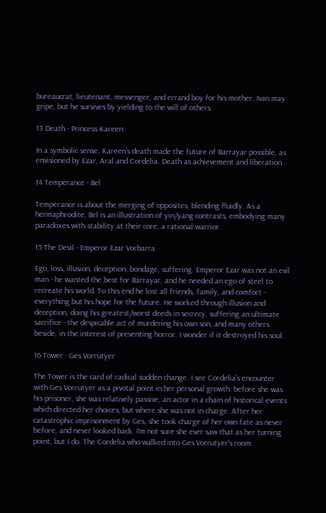bureaucrat, lieutenant, messenger, and errand boy for his mother. Ivan may gripe, but he survives by yielding to the will of others.

13 Death - Princess Kareen

In a symbolic sense, Kareen's death made the future of Barrayar possible, as envisioned by Ezar, Aral and Cordelia. Death as achievement and liberation.

14 Temperance - Bel

Temperance is about the merging of opposites, blending fluidly. As a hermaphrodite, Bel is an illustration of yin/yang contrasts, embodying many paradoxes with stability at their core: a rational warrior.

15 The Devil - Emperor Ezar Vorbarra

Ego, loss, illusion, deception, bondage, suffering. Emperor Ezar was not an evil man - he wanted the best for Barrayar, and he needed an ego of steel to recreate his world. To this end he lost all friends, family, and comfort - everything but his hope for the future. He worked through illusion and deception, doing his greatest/worst deeds in secrecy, suffering an ultimate sacrifice - the despicable act of murdering his own son, and many others beside, in the interest of preventing horror. I wonder if it destroyed his soul.

16 Tower - Ges Vorrutyer

The Tower is the card of radical sudden change. I see Cordelia's encounter with Ges Vorrutyer as a pivotal point in her personal growth: before she was his prisoner, she was relatively passive, an actor in a chain of historical events which directed her choices, but where she was not in charge. After her catastrophic imprisonment by Ges, she took charge of her own fate as never before, and never looked back. I'm not sure she ever saw that as her turning point, but I do. The Cordelia who walked into Ges Vorrutyer's room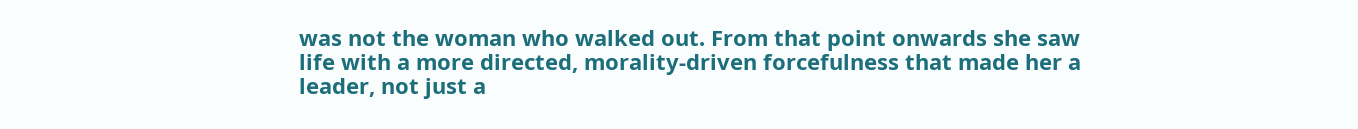was not the woman who walked out. From that point onwards she saw life with a more directed, morality-driven forcefulness that made her a leader, not just a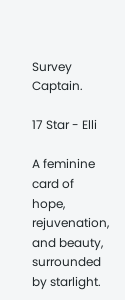Survey Captain.

17 Star - Elli

A feminine card of hope, rejuvenation, and beauty, surrounded by starlight.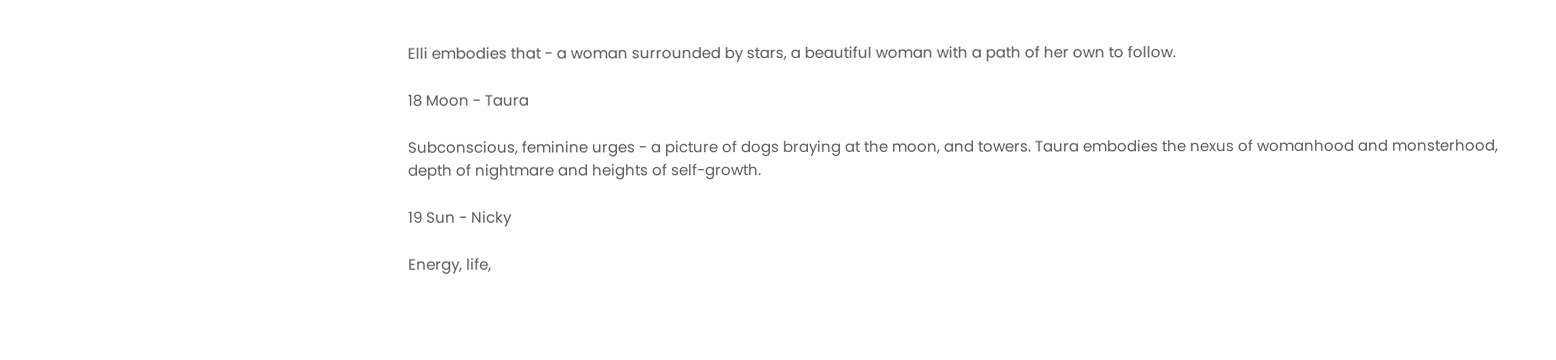Elli embodies that - a woman surrounded by stars, a beautiful woman with a path of her own to follow.

18 Moon - Taura

Subconscious, feminine urges - a picture of dogs braying at the moon, and towers. Taura embodies the nexus of womanhood and monsterhood, depth of nightmare and heights of self-growth.

19 Sun - Nicky

Energy, life,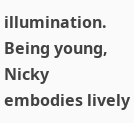illumination. Being young, Nicky embodies lively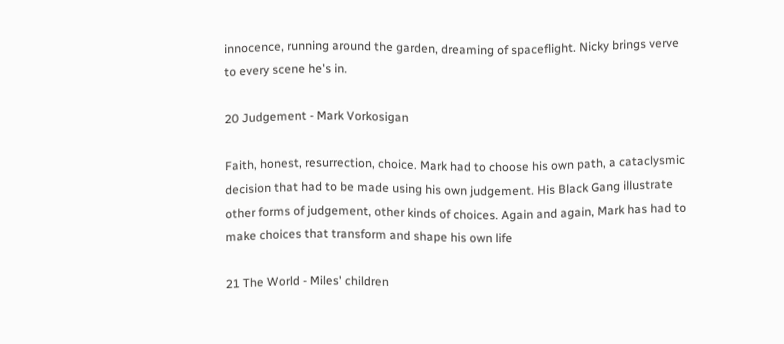innocence, running around the garden, dreaming of spaceflight. Nicky brings verve to every scene he's in.

20 Judgement - Mark Vorkosigan

Faith, honest, resurrection, choice. Mark had to choose his own path, a cataclysmic decision that had to be made using his own judgement. His Black Gang illustrate other forms of judgement, other kinds of choices. Again and again, Mark has had to make choices that transform and shape his own life

21 The World - Miles' children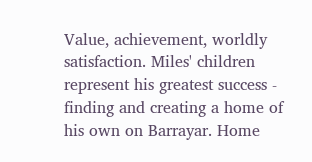Value, achievement, worldly satisfaction. Miles' children represent his greatest success - finding and creating a home of his own on Barrayar. Home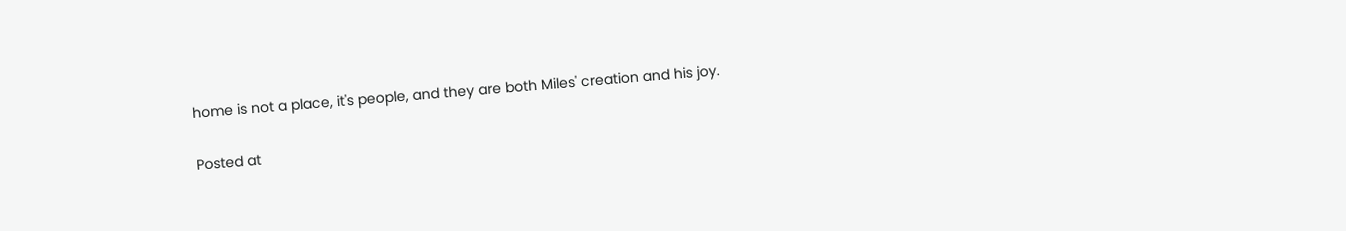home is not a place, it's people, and they are both Miles' creation and his joy.

Posted at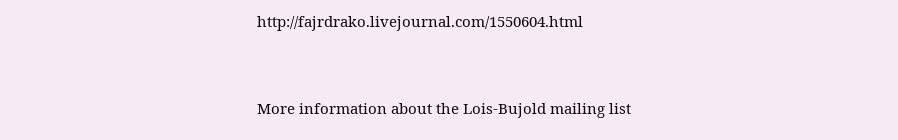http://fajrdrako.livejournal.com/1550604.html


More information about the Lois-Bujold mailing list